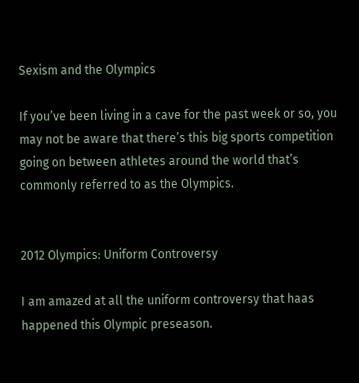Sexism and the Olympics

If you’ve been living in a cave for the past week or so, you may not be aware that there’s this big sports competition going on between athletes around the world that’s commonly referred to as the Olympics.


2012 Olympics: Uniform Controversy

I am amazed at all the uniform controversy that haas happened this Olympic preseason.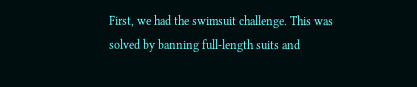First, we had the swimsuit challenge. This was solved by banning full-length suits and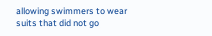allowing swimmers to wear suits that did not go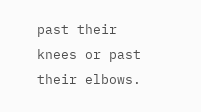past their knees or past their elbows.